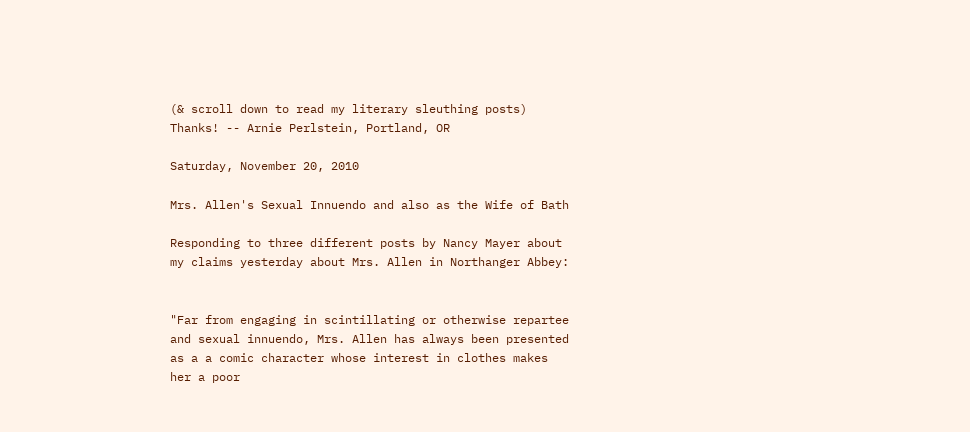(& scroll down to read my literary sleuthing posts)
Thanks! -- Arnie Perlstein, Portland, OR

Saturday, November 20, 2010

Mrs. Allen's Sexual Innuendo and also as the Wife of Bath

Responding to three different posts by Nancy Mayer about my claims yesterday about Mrs. Allen in Northanger Abbey:


"Far from engaging in scintillating or otherwise repartee and sexual innuendo, Mrs. Allen has always been presented as a a comic character whose interest in clothes makes her a poor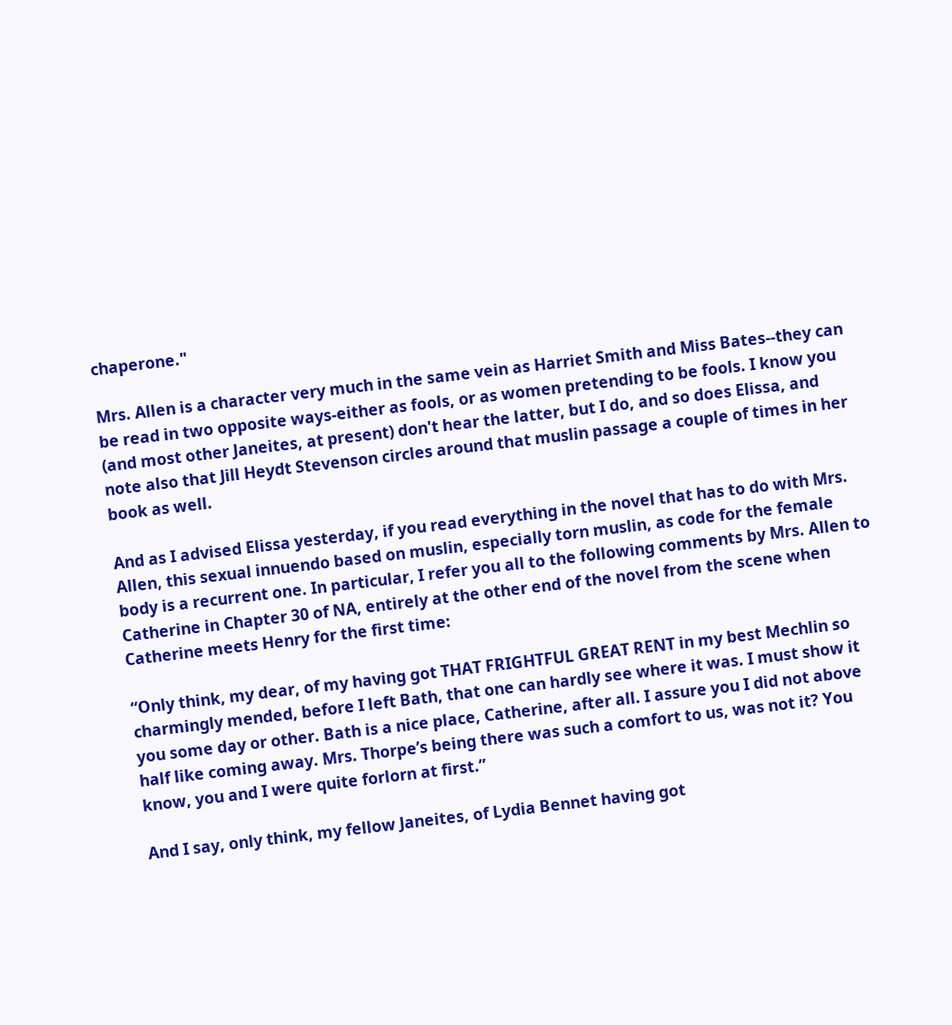chaperone."

Mrs. Allen is a character very much in the same vein as Harriet Smith and Miss Bates--they can be read in two opposite ways-either as fools, or as women pretending to be fools. I know you (and most other Janeites, at present) don't hear the latter, but I do, and so does Elissa, and note also that Jill Heydt Stevenson circles around that muslin passage a couple of times in her book as well.

And as I advised Elissa yesterday, if you read everything in the novel that has to do with Mrs. Allen, this sexual innuendo based on muslin, especially torn muslin, as code for the female body is a recurrent one. In particular, I refer you all to the following comments by Mrs. Allen to Catherine in Chapter 30 of NA, entirely at the other end of the novel from the scene when Catherine meets Henry for the first time:

“Only think, my dear, of my having got THAT FRIGHTFUL GREAT RENT in my best Mechlin so charmingly mended, before I left Bath, that one can hardly see where it was. I must show it you some day or other. Bath is a nice place, Catherine, after all. I assure you I did not above half like coming away. Mrs. Thorpe’s being there was such a comfort to us, was not it? You know, you and I were quite forlorn at first.”

And I say, only think, my fellow Janeites, of Lydia Bennet having got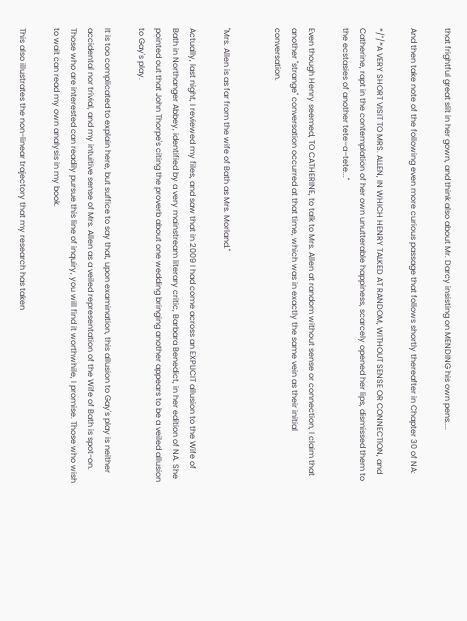that frightful great slit in her gown, and think also about Mr. Darcy insisting on MENDING his own pens....

And then take note of the following even more curious passage that follows shortly thereafter in Chapter 30 of NA:

*/"/*A VERY SHORT VISIT TO MRS. ALLEN, IN WHICH HENRY TALKED AT RANDOM, WITHOUT SENSE OR CONNECTION, and Catherine, rapt in the contemplation of her own unutterable happiness, scarcely opened her lips, dismissed them to the ecstasies of another tete–a–tete..."

Even though Henry seemed, TO CATHERINE, to talk to Mrs. Allen at random without sense or connection, I claim that another "strange" conversation occurred at that time, which was in exactly the same vein as their initial conversation.


"Mrs. Allen is as far from the wife of Bath as Mrs. Morland."

Actually, last night, I reviewed my files, and saw that in 2009 I had come across an EXPLICIT allusion to the Wife of Bath in Northanger Abbey, identified by a very mainstream literary critic, Barbara Benedict, in her edition of NA. She pointed out that John Thorpe's citing the proverb about one wedding bringing another appears to be a veiled allusion to Gay's play.

It is too complicated to explain here, but suffice to say that, upon examination, this allusion to Gay's play is neither accidental nor trivial, and my intuitive sense of Mrs. Allen as a veiled representation of the Wife of Bath is spot-on. Those who are interested can readily pursue this line of inquiry, you will find it worthwhile, I promise. Those who wish to wait can read my own analysis in my book.

This also illustrates the non-linear trajectory that my research has taken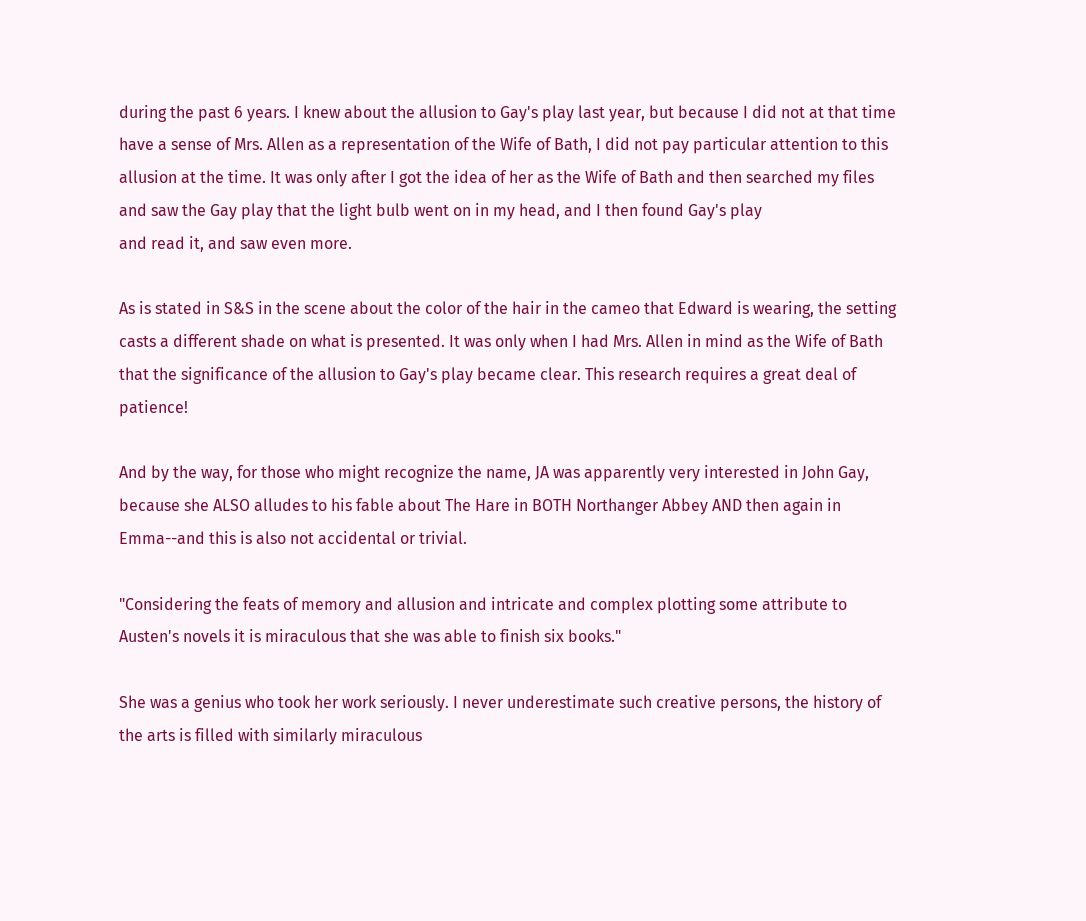during the past 6 years. I knew about the allusion to Gay's play last year, but because I did not at that time have a sense of Mrs. Allen as a representation of the Wife of Bath, I did not pay particular attention to this allusion at the time. It was only after I got the idea of her as the Wife of Bath and then searched my files and saw the Gay play that the light bulb went on in my head, and I then found Gay's play
and read it, and saw even more.

As is stated in S&S in the scene about the color of the hair in the cameo that Edward is wearing, the setting casts a different shade on what is presented. It was only when I had Mrs. Allen in mind as the Wife of Bath that the significance of the allusion to Gay's play became clear. This research requires a great deal of patience!

And by the way, for those who might recognize the name, JA was apparently very interested in John Gay, because she ALSO alludes to his fable about The Hare in BOTH Northanger Abbey AND then again in Emma--and this is also not accidental or trivial.

"Considering the feats of memory and allusion and intricate and complex plotting some attribute to Austen's novels it is miraculous that she was able to finish six books."

She was a genius who took her work seriously. I never underestimate such creative persons, the history of the arts is filled with similarly miraculous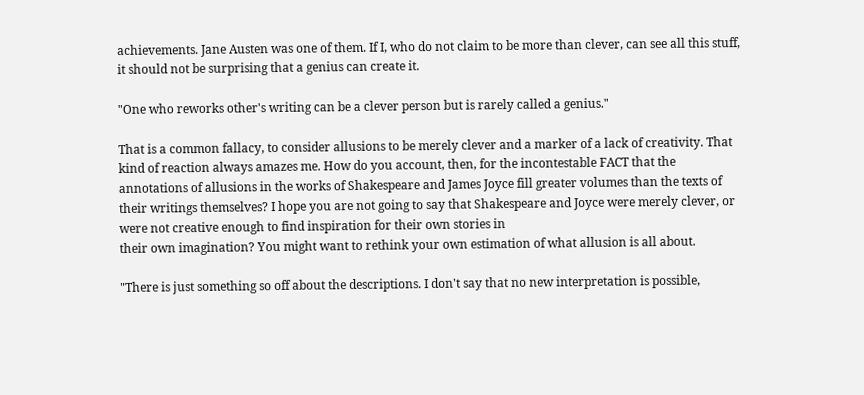achievements. Jane Austen was one of them. If I, who do not claim to be more than clever, can see all this stuff, it should not be surprising that a genius can create it.

"One who reworks other's writing can be a clever person but is rarely called a genius."

That is a common fallacy, to consider allusions to be merely clever and a marker of a lack of creativity. That kind of reaction always amazes me. How do you account, then, for the incontestable FACT that the annotations of allusions in the works of Shakespeare and James Joyce fill greater volumes than the texts of their writings themselves? I hope you are not going to say that Shakespeare and Joyce were merely clever, or were not creative enough to find inspiration for their own stories in
their own imagination? You might want to rethink your own estimation of what allusion is all about.

"There is just something so off about the descriptions. I don't say that no new interpretation is possible,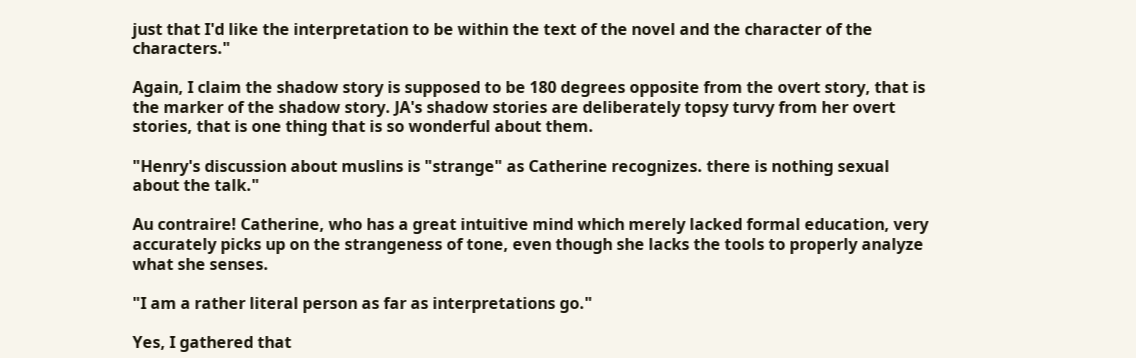just that I'd like the interpretation to be within the text of the novel and the character of the characters."

Again, I claim the shadow story is supposed to be 180 degrees opposite from the overt story, that is the marker of the shadow story. JA's shadow stories are deliberately topsy turvy from her overt stories, that is one thing that is so wonderful about them.

"Henry's discussion about muslins is "strange" as Catherine recognizes. there is nothing sexual about the talk."

Au contraire! Catherine, who has a great intuitive mind which merely lacked formal education, very accurately picks up on the strangeness of tone, even though she lacks the tools to properly analyze what she senses.

"I am a rather literal person as far as interpretations go."

Yes, I gathered that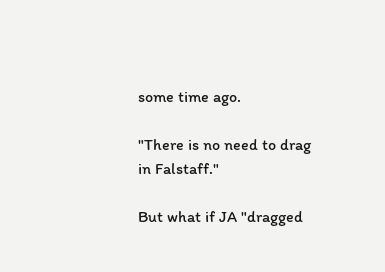some time ago.

"There is no need to drag in Falstaff."

But what if JA "dragged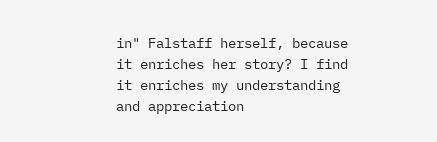in" Falstaff herself, because it enriches her story? I find it enriches my understanding and appreciation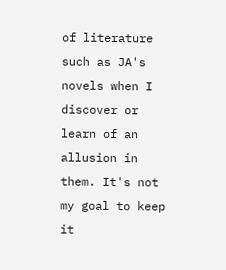of literature such as JA's novels when I discover or learn of an allusion in them. It's not my goal to keep it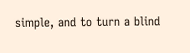simple, and to turn a blind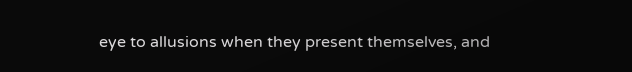eye to allusions when they present themselves, and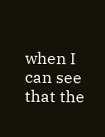when I can see that the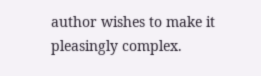author wishes to make it pleasingly complex.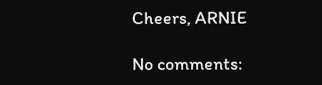Cheers, ARNIE

No comments: